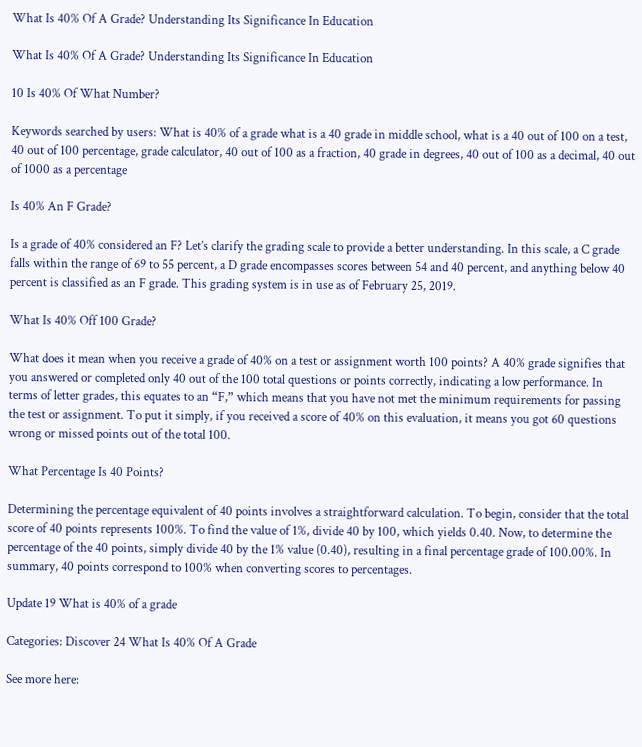What Is 40% Of A Grade? Understanding Its Significance In Education

What Is 40% Of A Grade? Understanding Its Significance In Education

10 Is 40% Of What Number?

Keywords searched by users: What is 40% of a grade what is a 40 grade in middle school, what is a 40 out of 100 on a test, 40 out of 100 percentage, grade calculator, 40 out of 100 as a fraction, 40 grade in degrees, 40 out of 100 as a decimal, 40 out of 1000 as a percentage

Is 40% An F Grade?

Is a grade of 40% considered an F? Let’s clarify the grading scale to provide a better understanding. In this scale, a C grade falls within the range of 69 to 55 percent, a D grade encompasses scores between 54 and 40 percent, and anything below 40 percent is classified as an F grade. This grading system is in use as of February 25, 2019.

What Is 40% Off 100 Grade?

What does it mean when you receive a grade of 40% on a test or assignment worth 100 points? A 40% grade signifies that you answered or completed only 40 out of the 100 total questions or points correctly, indicating a low performance. In terms of letter grades, this equates to an “F,” which means that you have not met the minimum requirements for passing the test or assignment. To put it simply, if you received a score of 40% on this evaluation, it means you got 60 questions wrong or missed points out of the total 100.

What Percentage Is 40 Points?

Determining the percentage equivalent of 40 points involves a straightforward calculation. To begin, consider that the total score of 40 points represents 100%. To find the value of 1%, divide 40 by 100, which yields 0.40. Now, to determine the percentage of the 40 points, simply divide 40 by the 1% value (0.40), resulting in a final percentage grade of 100.00%. In summary, 40 points correspond to 100% when converting scores to percentages.

Update 19 What is 40% of a grade

Categories: Discover 24 What Is 40% Of A Grade

See more here: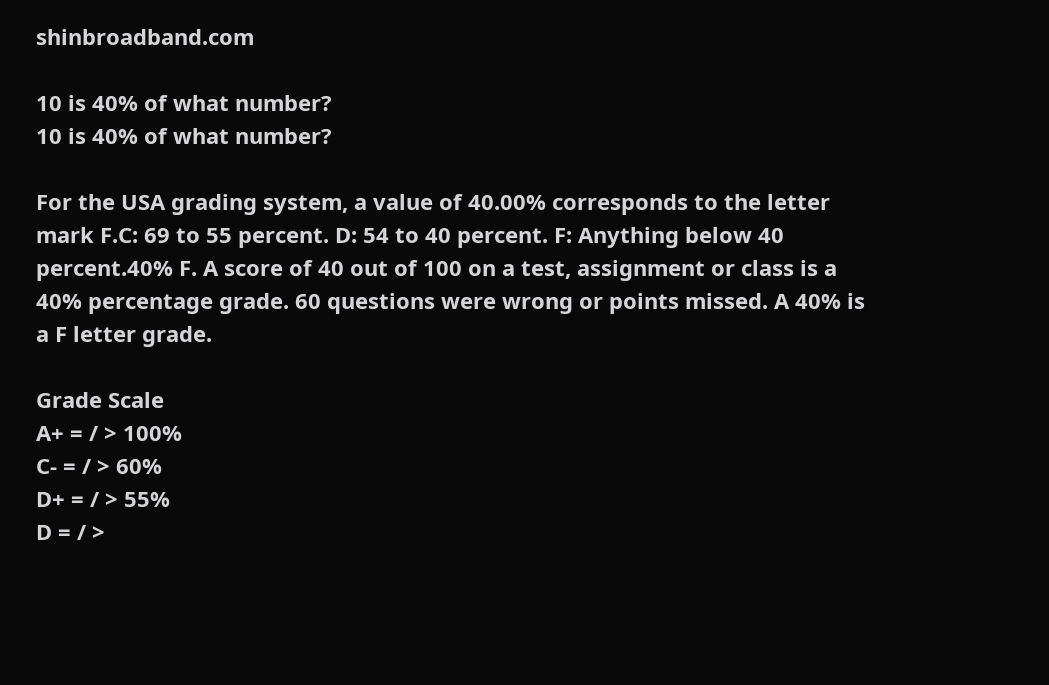shinbroadband.com

10 is 40% of what number?
10 is 40% of what number?

For the USA grading system, a value of 40.00% corresponds to the letter mark F.C: 69 to 55 percent. D: 54 to 40 percent. F: Anything below 40 percent.40% F. A score of 40 out of 100 on a test, assignment or class is a 40% percentage grade. 60 questions were wrong or points missed. A 40% is a F letter grade.

Grade Scale
A+ = / > 100%
C- = / > 60%
D+ = / > 55%
D = / >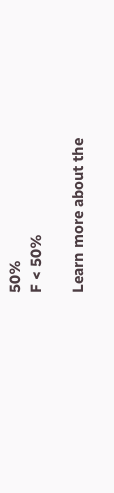50%
F < 50%

Learn more about the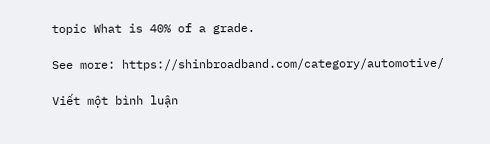topic What is 40% of a grade.

See more: https://shinbroadband.com/category/automotive/

Viết một bình luận